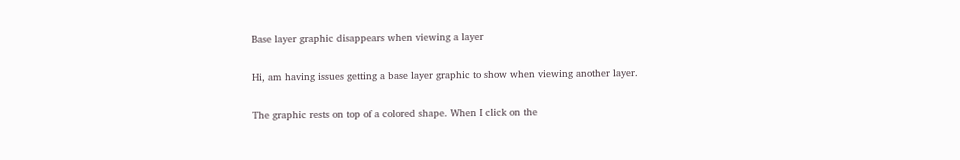Base layer graphic disappears when viewing a layer

Hi, am having issues getting a base layer graphic to show when viewing another layer.

The graphic rests on top of a colored shape. When I click on the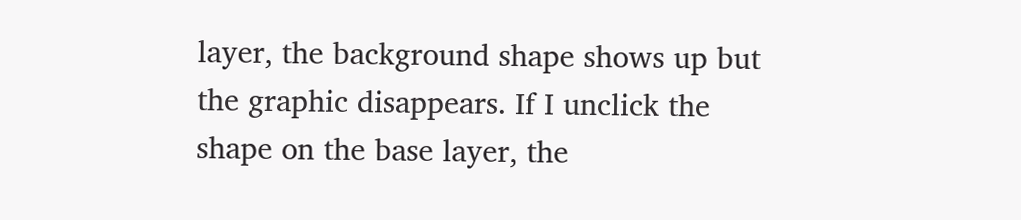layer, the background shape shows up but the graphic disappears. If I unclick the shape on the base layer, the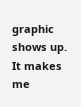graphic shows up. It makes me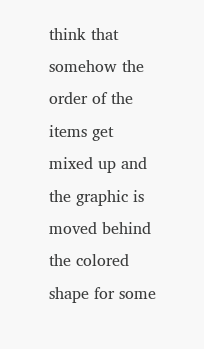think that somehow the order of the items get mixed up and the graphic is moved behind the colored shape for some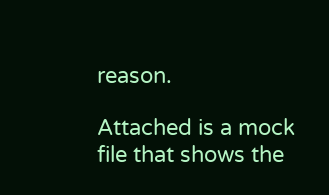reason.

Attached is a mock file that shows the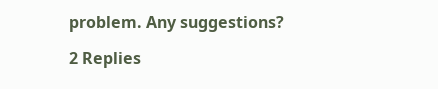problem. Any suggestions?

2 Replies